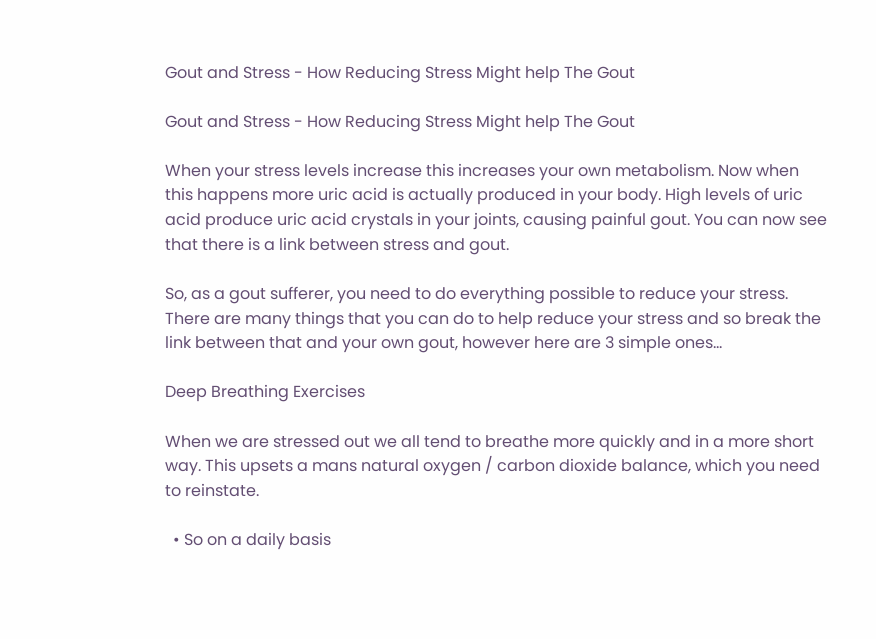Gout and Stress - How Reducing Stress Might help The Gout

Gout and Stress - How Reducing Stress Might help The Gout

When your stress levels increase this increases your own metabolism. Now when this happens more uric acid is actually produced in your body. High levels of uric acid produce uric acid crystals in your joints, causing painful gout. You can now see that there is a link between stress and gout.

So, as a gout sufferer, you need to do everything possible to reduce your stress. There are many things that you can do to help reduce your stress and so break the link between that and your own gout, however here are 3 simple ones...

Deep Breathing Exercises

When we are stressed out we all tend to breathe more quickly and in a more short way. This upsets a mans natural oxygen / carbon dioxide balance, which you need to reinstate.

  • So on a daily basis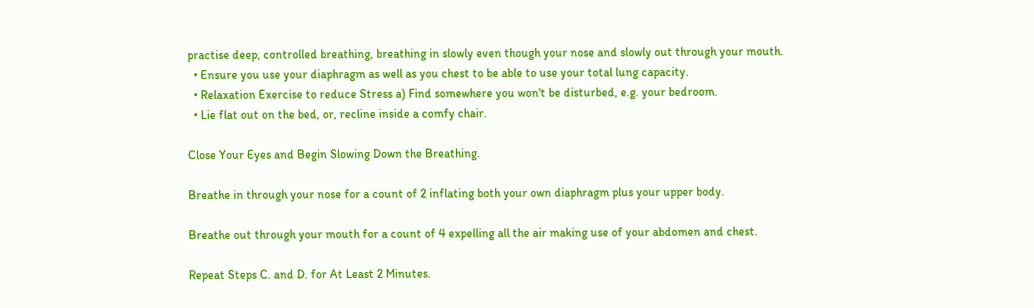practise deep, controlled breathing, breathing in slowly even though your nose and slowly out through your mouth.
  • Ensure you use your diaphragm as well as you chest to be able to use your total lung capacity.
  • Relaxation Exercise to reduce Stress a) Find somewhere you won't be disturbed, e.g. your bedroom.
  • Lie flat out on the bed, or, recline inside a comfy chair.

Close Your Eyes and Begin Slowing Down the Breathing.

Breathe in through your nose for a count of 2 inflating both your own diaphragm plus your upper body.

Breathe out through your mouth for a count of 4 expelling all the air making use of your abdomen and chest.

Repeat Steps C. and D. for At Least 2 Minutes.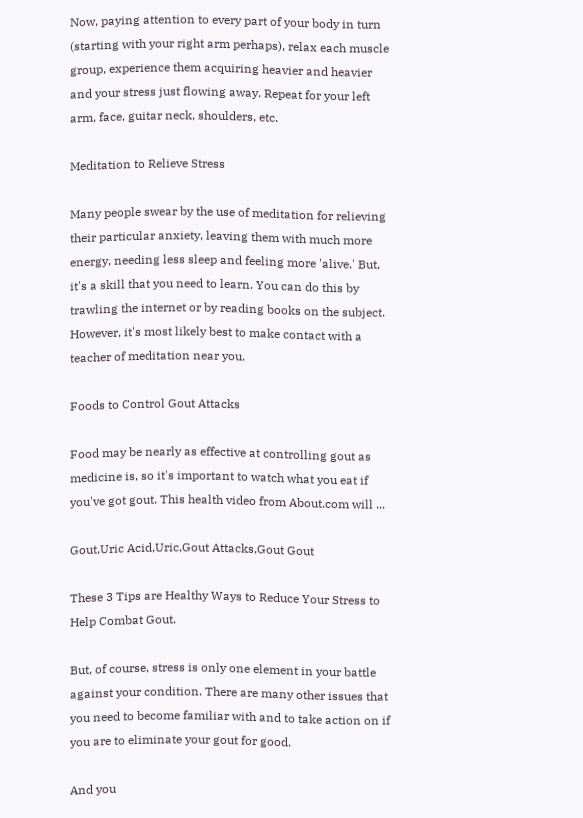Now, paying attention to every part of your body in turn (starting with your right arm perhaps), relax each muscle group, experience them acquiring heavier and heavier and your stress just flowing away. Repeat for your left arm, face, guitar neck, shoulders, etc.

Meditation to Relieve Stress

Many people swear by the use of meditation for relieving their particular anxiety, leaving them with much more energy, needing less sleep and feeling more 'alive.' But, it's a skill that you need to learn. You can do this by trawling the internet or by reading books on the subject. However, it's most likely best to make contact with a teacher of meditation near you.

Foods to Control Gout Attacks

Food may be nearly as effective at controlling gout as medicine is, so it's important to watch what you eat if you've got gout. This health video from About.com will ...

Gout,Uric Acid,Uric,Gout Attacks,Gout Gout

These 3 Tips are Healthy Ways to Reduce Your Stress to Help Combat Gout.

But, of course, stress is only one element in your battle against your condition. There are many other issues that you need to become familiar with and to take action on if you are to eliminate your gout for good.

And you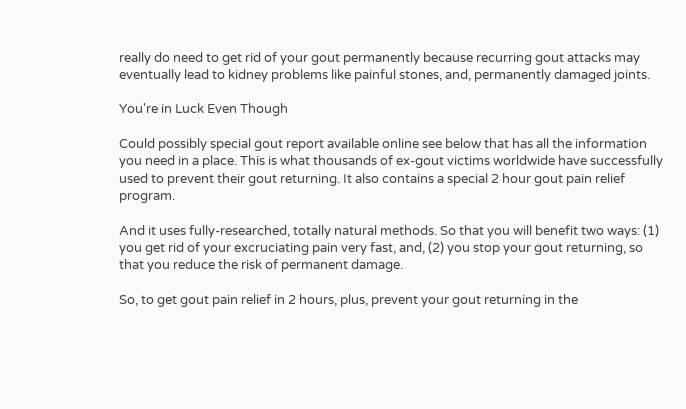really do need to get rid of your gout permanently because recurring gout attacks may eventually lead to kidney problems like painful stones, and, permanently damaged joints.

You're in Luck Even Though

Could possibly special gout report available online see below that has all the information you need in a place. This is what thousands of ex-gout victims worldwide have successfully used to prevent their gout returning. It also contains a special 2 hour gout pain relief program.

And it uses fully-researched, totally natural methods. So that you will benefit two ways: (1) you get rid of your excruciating pain very fast, and, (2) you stop your gout returning, so that you reduce the risk of permanent damage.

So, to get gout pain relief in 2 hours, plus, prevent your gout returning in the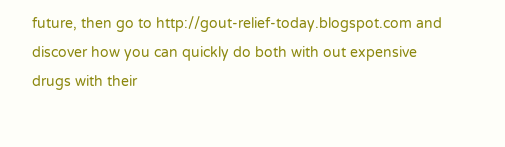future, then go to http://gout-relief-today.blogspot.com and discover how you can quickly do both with out expensive drugs with their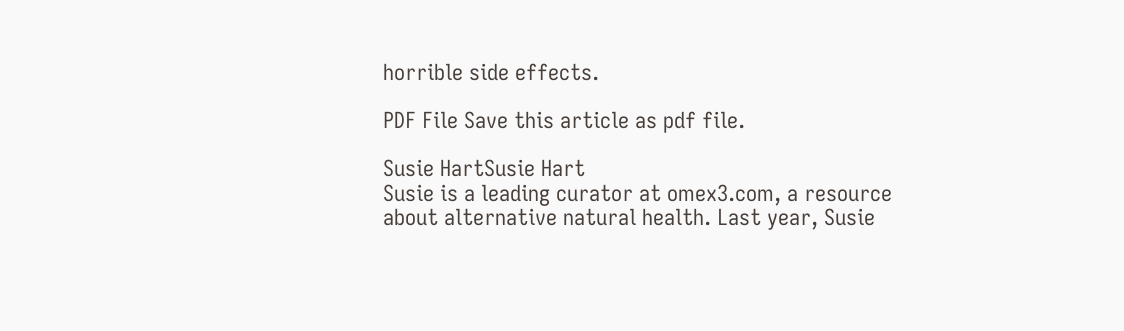horrible side effects.

PDF File Save this article as pdf file.

Susie HartSusie Hart
Susie is a leading curator at omex3.com, a resource about alternative natural health. Last year, Susie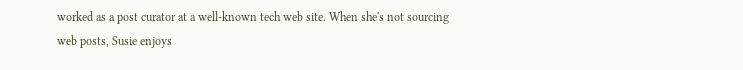worked as a post curator at a well-known tech web site. When she's not sourcing web posts, Susie enjoys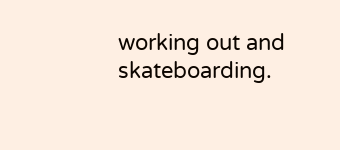working out and skateboarding.